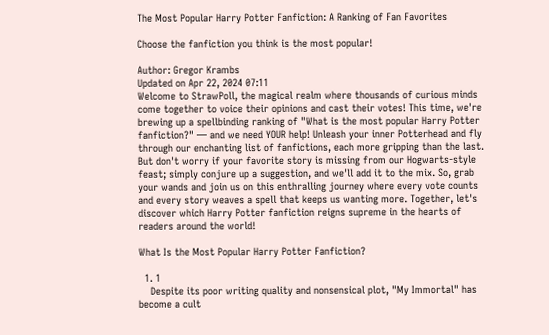The Most Popular Harry Potter Fanfiction: A Ranking of Fan Favorites

Choose the fanfiction you think is the most popular!

Author: Gregor Krambs
Updated on Apr 22, 2024 07:11
Welcome to StrawPoll, the magical realm where thousands of curious minds come together to voice their opinions and cast their votes! This time, we're brewing up a spellbinding ranking of "What is the most popular Harry Potter fanfiction?" — and we need YOUR help! Unleash your inner Potterhead and fly through our enchanting list of fanfictions, each more gripping than the last. But don't worry if your favorite story is missing from our Hogwarts-style feast; simply conjure up a suggestion, and we'll add it to the mix. So, grab your wands and join us on this enthralling journey where every vote counts and every story weaves a spell that keeps us wanting more. Together, let's discover which Harry Potter fanfiction reigns supreme in the hearts of readers around the world!

What Is the Most Popular Harry Potter Fanfiction?

  1. 1
    Despite its poor writing quality and nonsensical plot, "My Immortal" has become a cult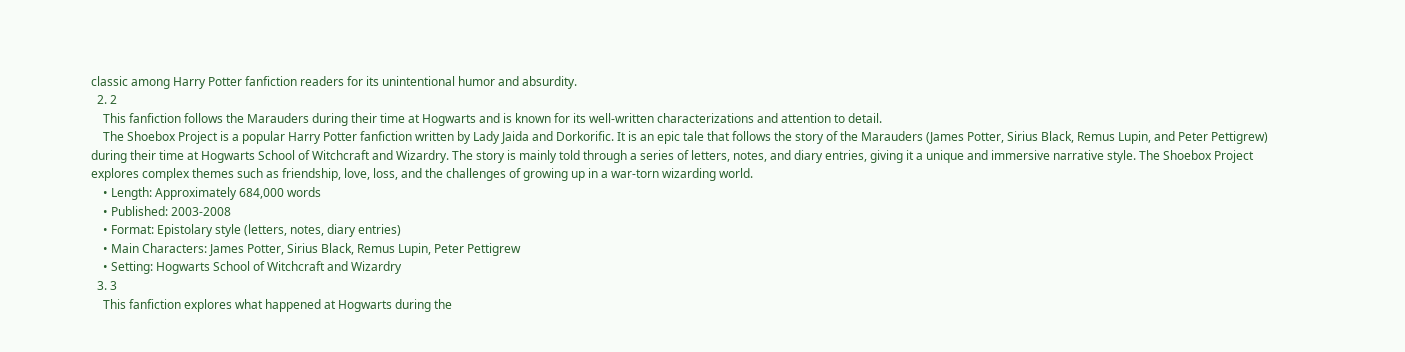classic among Harry Potter fanfiction readers for its unintentional humor and absurdity.
  2. 2
    This fanfiction follows the Marauders during their time at Hogwarts and is known for its well-written characterizations and attention to detail.
    The Shoebox Project is a popular Harry Potter fanfiction written by Lady Jaida and Dorkorific. It is an epic tale that follows the story of the Marauders (James Potter, Sirius Black, Remus Lupin, and Peter Pettigrew) during their time at Hogwarts School of Witchcraft and Wizardry. The story is mainly told through a series of letters, notes, and diary entries, giving it a unique and immersive narrative style. The Shoebox Project explores complex themes such as friendship, love, loss, and the challenges of growing up in a war-torn wizarding world.
    • Length: Approximately 684,000 words
    • Published: 2003-2008
    • Format: Epistolary style (letters, notes, diary entries)
    • Main Characters: James Potter, Sirius Black, Remus Lupin, Peter Pettigrew
    • Setting: Hogwarts School of Witchcraft and Wizardry
  3. 3
    This fanfiction explores what happened at Hogwarts during the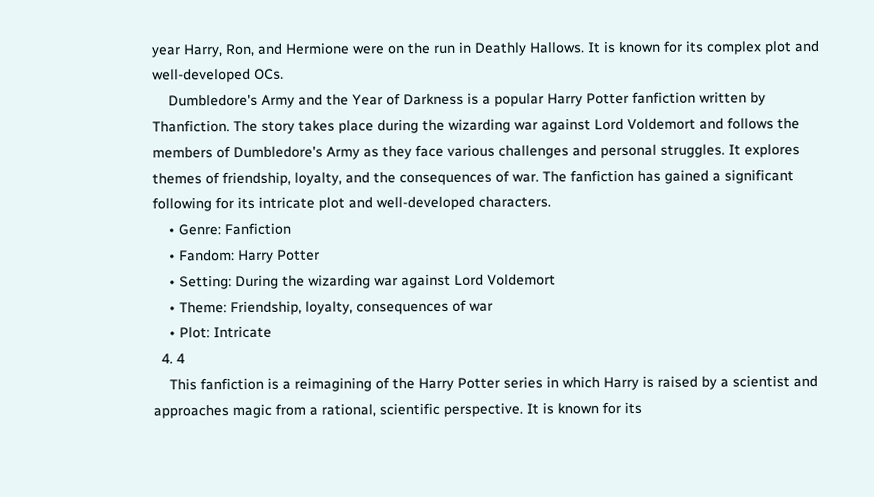year Harry, Ron, and Hermione were on the run in Deathly Hallows. It is known for its complex plot and well-developed OCs.
    Dumbledore's Army and the Year of Darkness is a popular Harry Potter fanfiction written by Thanfiction. The story takes place during the wizarding war against Lord Voldemort and follows the members of Dumbledore's Army as they face various challenges and personal struggles. It explores themes of friendship, loyalty, and the consequences of war. The fanfiction has gained a significant following for its intricate plot and well-developed characters.
    • Genre: Fanfiction
    • Fandom: Harry Potter
    • Setting: During the wizarding war against Lord Voldemort
    • Theme: Friendship, loyalty, consequences of war
    • Plot: Intricate
  4. 4
    This fanfiction is a reimagining of the Harry Potter series in which Harry is raised by a scientist and approaches magic from a rational, scientific perspective. It is known for its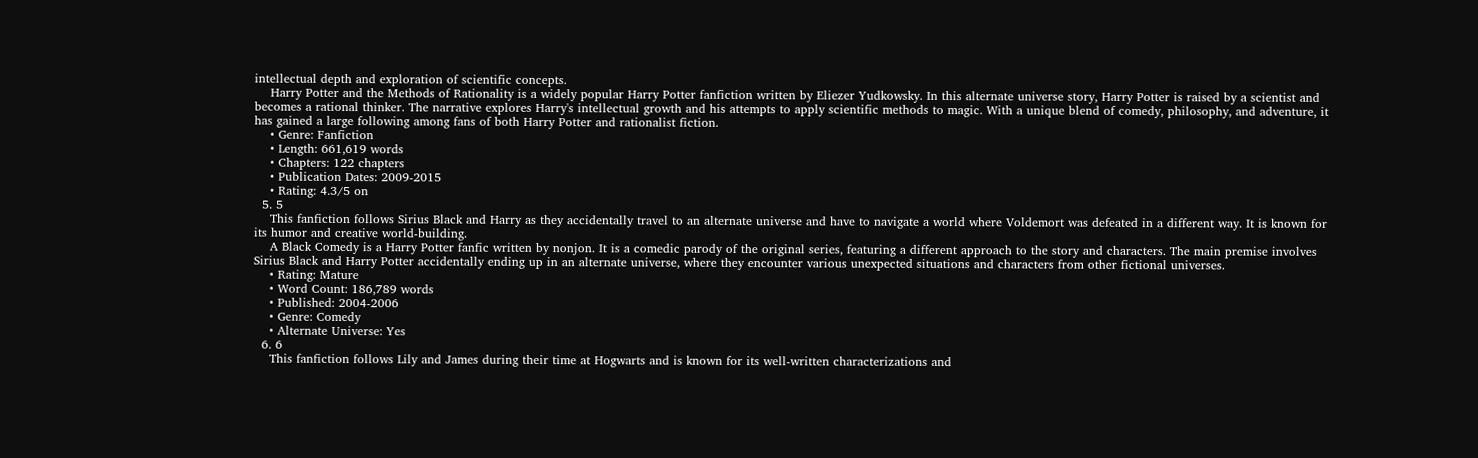intellectual depth and exploration of scientific concepts.
    Harry Potter and the Methods of Rationality is a widely popular Harry Potter fanfiction written by Eliezer Yudkowsky. In this alternate universe story, Harry Potter is raised by a scientist and becomes a rational thinker. The narrative explores Harry's intellectual growth and his attempts to apply scientific methods to magic. With a unique blend of comedy, philosophy, and adventure, it has gained a large following among fans of both Harry Potter and rationalist fiction.
    • Genre: Fanfiction
    • Length: 661,619 words
    • Chapters: 122 chapters
    • Publication Dates: 2009-2015
    • Rating: 4.3/5 on
  5. 5
    This fanfiction follows Sirius Black and Harry as they accidentally travel to an alternate universe and have to navigate a world where Voldemort was defeated in a different way. It is known for its humor and creative world-building.
    A Black Comedy is a Harry Potter fanfic written by nonjon. It is a comedic parody of the original series, featuring a different approach to the story and characters. The main premise involves Sirius Black and Harry Potter accidentally ending up in an alternate universe, where they encounter various unexpected situations and characters from other fictional universes.
    • Rating: Mature
    • Word Count: 186,789 words
    • Published: 2004-2006
    • Genre: Comedy
    • Alternate Universe: Yes
  6. 6
    This fanfiction follows Lily and James during their time at Hogwarts and is known for its well-written characterizations and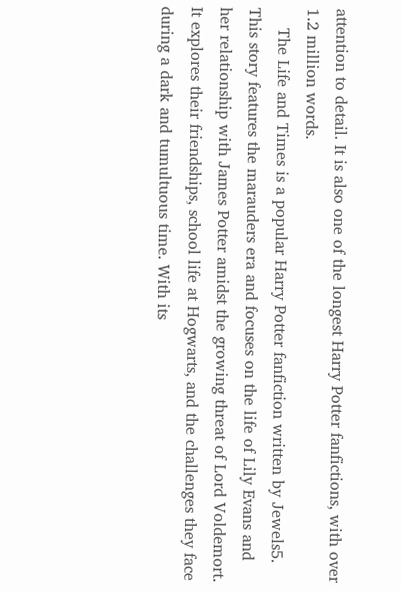attention to detail. It is also one of the longest Harry Potter fanfictions, with over 1.2 million words.
    The Life and Times is a popular Harry Potter fanfiction written by Jewels5. This story features the marauders era and focuses on the life of Lily Evans and her relationship with James Potter amidst the growing threat of Lord Voldemort. It explores their friendships, school life at Hogwarts, and the challenges they face during a dark and tumultuous time. With its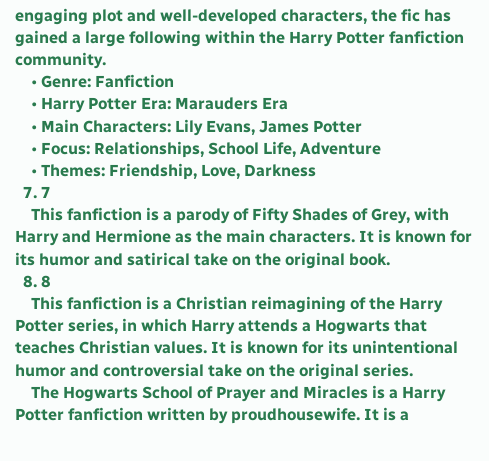engaging plot and well-developed characters, the fic has gained a large following within the Harry Potter fanfiction community.
    • Genre: Fanfiction
    • Harry Potter Era: Marauders Era
    • Main Characters: Lily Evans, James Potter
    • Focus: Relationships, School Life, Adventure
    • Themes: Friendship, Love, Darkness
  7. 7
    This fanfiction is a parody of Fifty Shades of Grey, with Harry and Hermione as the main characters. It is known for its humor and satirical take on the original book.
  8. 8
    This fanfiction is a Christian reimagining of the Harry Potter series, in which Harry attends a Hogwarts that teaches Christian values. It is known for its unintentional humor and controversial take on the original series.
    The Hogwarts School of Prayer and Miracles is a Harry Potter fanfiction written by proudhousewife. It is a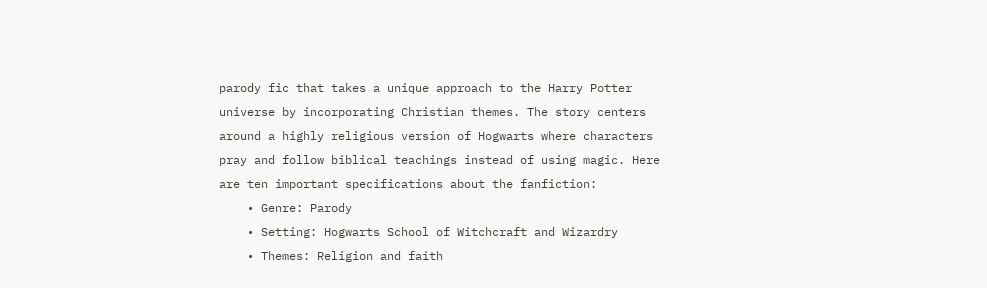parody fic that takes a unique approach to the Harry Potter universe by incorporating Christian themes. The story centers around a highly religious version of Hogwarts where characters pray and follow biblical teachings instead of using magic. Here are ten important specifications about the fanfiction:
    • Genre: Parody
    • Setting: Hogwarts School of Witchcraft and Wizardry
    • Themes: Religion and faith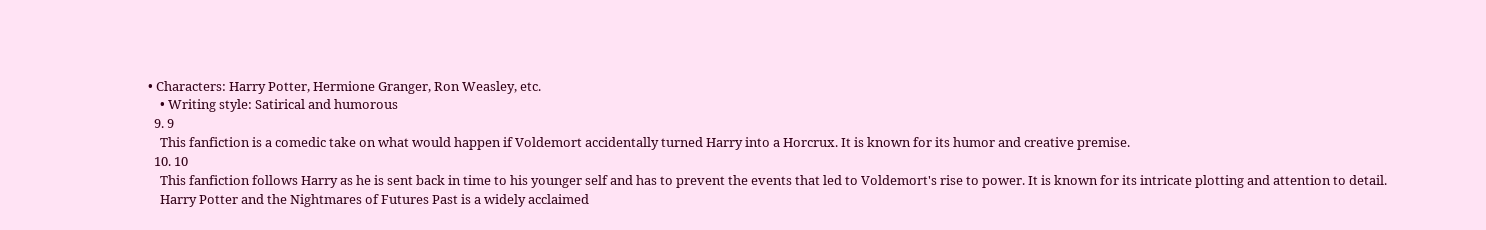• Characters: Harry Potter, Hermione Granger, Ron Weasley, etc.
    • Writing style: Satirical and humorous
  9. 9
    This fanfiction is a comedic take on what would happen if Voldemort accidentally turned Harry into a Horcrux. It is known for its humor and creative premise.
  10. 10
    This fanfiction follows Harry as he is sent back in time to his younger self and has to prevent the events that led to Voldemort's rise to power. It is known for its intricate plotting and attention to detail.
    Harry Potter and the Nightmares of Futures Past is a widely acclaimed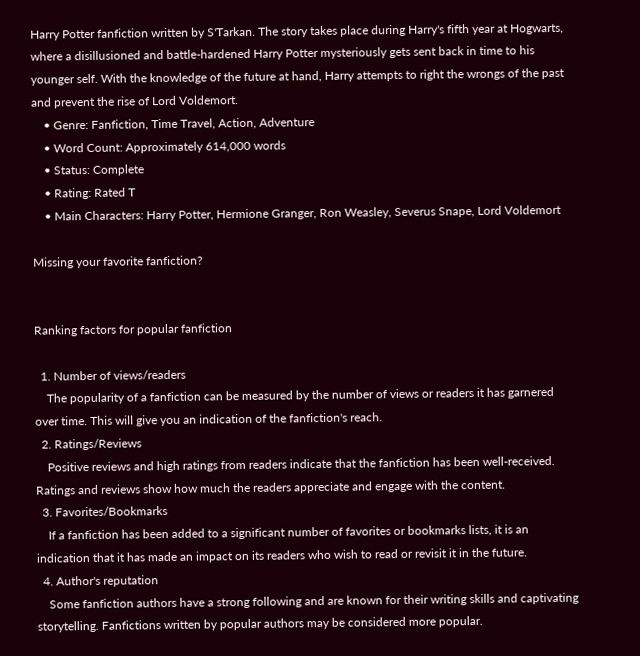Harry Potter fanfiction written by S'Tarkan. The story takes place during Harry's fifth year at Hogwarts, where a disillusioned and battle-hardened Harry Potter mysteriously gets sent back in time to his younger self. With the knowledge of the future at hand, Harry attempts to right the wrongs of the past and prevent the rise of Lord Voldemort.
    • Genre: Fanfiction, Time Travel, Action, Adventure
    • Word Count: Approximately 614,000 words
    • Status: Complete
    • Rating: Rated T
    • Main Characters: Harry Potter, Hermione Granger, Ron Weasley, Severus Snape, Lord Voldemort

Missing your favorite fanfiction?


Ranking factors for popular fanfiction

  1. Number of views/readers
    The popularity of a fanfiction can be measured by the number of views or readers it has garnered over time. This will give you an indication of the fanfiction's reach.
  2. Ratings/Reviews
    Positive reviews and high ratings from readers indicate that the fanfiction has been well-received. Ratings and reviews show how much the readers appreciate and engage with the content.
  3. Favorites/Bookmarks
    If a fanfiction has been added to a significant number of favorites or bookmarks lists, it is an indication that it has made an impact on its readers who wish to read or revisit it in the future.
  4. Author's reputation
    Some fanfiction authors have a strong following and are known for their writing skills and captivating storytelling. Fanfictions written by popular authors may be considered more popular.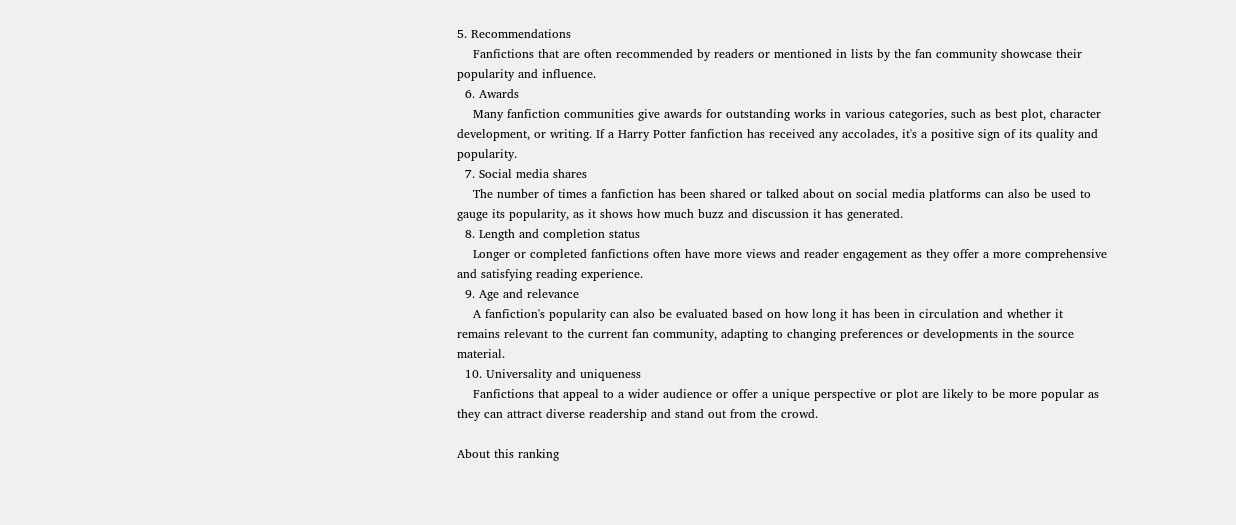5. Recommendations
    Fanfictions that are often recommended by readers or mentioned in lists by the fan community showcase their popularity and influence.
  6. Awards
    Many fanfiction communities give awards for outstanding works in various categories, such as best plot, character development, or writing. If a Harry Potter fanfiction has received any accolades, it's a positive sign of its quality and popularity.
  7. Social media shares
    The number of times a fanfiction has been shared or talked about on social media platforms can also be used to gauge its popularity, as it shows how much buzz and discussion it has generated.
  8. Length and completion status
    Longer or completed fanfictions often have more views and reader engagement as they offer a more comprehensive and satisfying reading experience.
  9. Age and relevance
    A fanfiction's popularity can also be evaluated based on how long it has been in circulation and whether it remains relevant to the current fan community, adapting to changing preferences or developments in the source material.
  10. Universality and uniqueness
    Fanfictions that appeal to a wider audience or offer a unique perspective or plot are likely to be more popular as they can attract diverse readership and stand out from the crowd.

About this ranking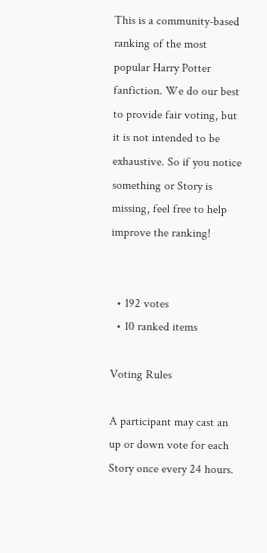This is a community-based ranking of the most popular Harry Potter fanfiction. We do our best to provide fair voting, but it is not intended to be exhaustive. So if you notice something or Story is missing, feel free to help improve the ranking!


  • 192 votes
  • 10 ranked items

Voting Rules

A participant may cast an up or down vote for each Story once every 24 hours.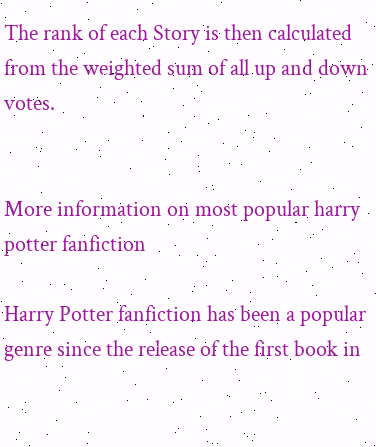The rank of each Story is then calculated from the weighted sum of all up and down votes.


More information on most popular harry potter fanfiction

Harry Potter fanfiction has been a popular genre since the release of the first book in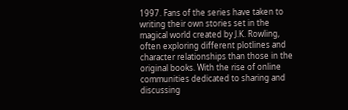1997. Fans of the series have taken to writing their own stories set in the magical world created by J.K. Rowling, often exploring different plotlines and character relationships than those in the original books. With the rise of online communities dedicated to sharing and discussing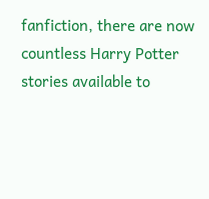fanfiction, there are now countless Harry Potter stories available to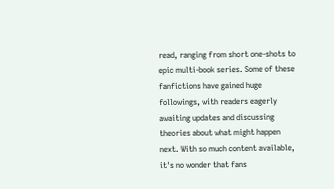read, ranging from short one-shots to epic multi-book series. Some of these fanfictions have gained huge followings, with readers eagerly awaiting updates and discussing theories about what might happen next. With so much content available, it's no wonder that fans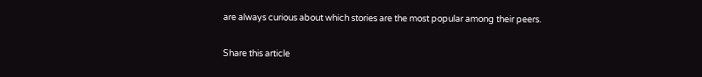are always curious about which stories are the most popular among their peers.

Share this article